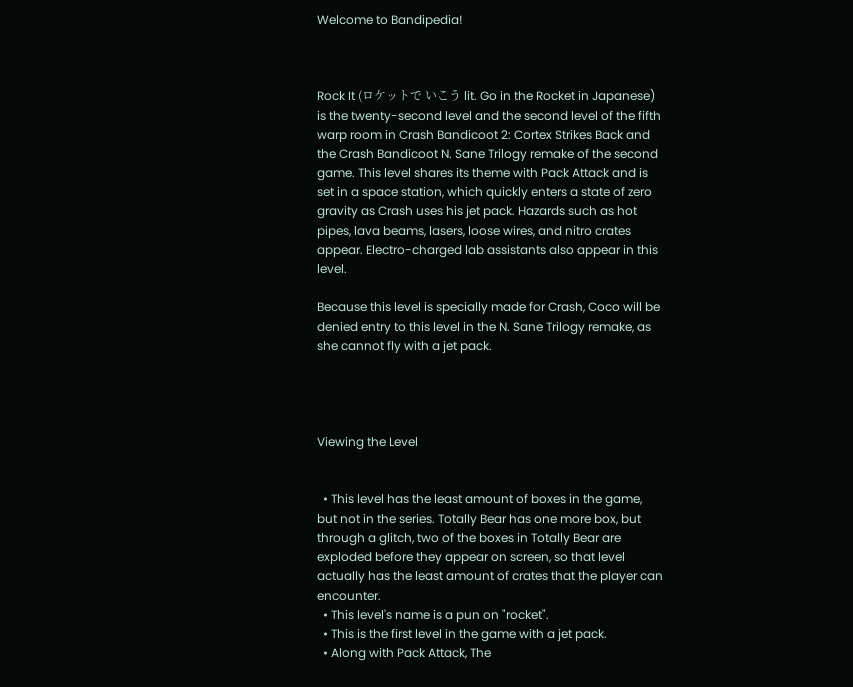Welcome to Bandipedia!



Rock It (ロケットで いこう lit. Go in the Rocket in Japanese) is the twenty-second level and the second level of the fifth warp room in Crash Bandicoot 2: Cortex Strikes Back and the Crash Bandicoot N. Sane Trilogy remake of the second game. This level shares its theme with Pack Attack and is set in a space station, which quickly enters a state of zero gravity as Crash uses his jet pack. Hazards such as hot pipes, lava beams, lasers, loose wires, and nitro crates appear. Electro-charged lab assistants also appear in this level.

Because this level is specially made for Crash, Coco will be denied entry to this level in the N. Sane Trilogy remake, as she cannot fly with a jet pack.




Viewing the Level


  • This level has the least amount of boxes in the game, but not in the series. Totally Bear has one more box, but through a glitch, two of the boxes in Totally Bear are exploded before they appear on screen, so that level actually has the least amount of crates that the player can encounter.
  • This level's name is a pun on "rocket".
  • This is the first level in the game with a jet pack.
  • Along with Pack Attack, The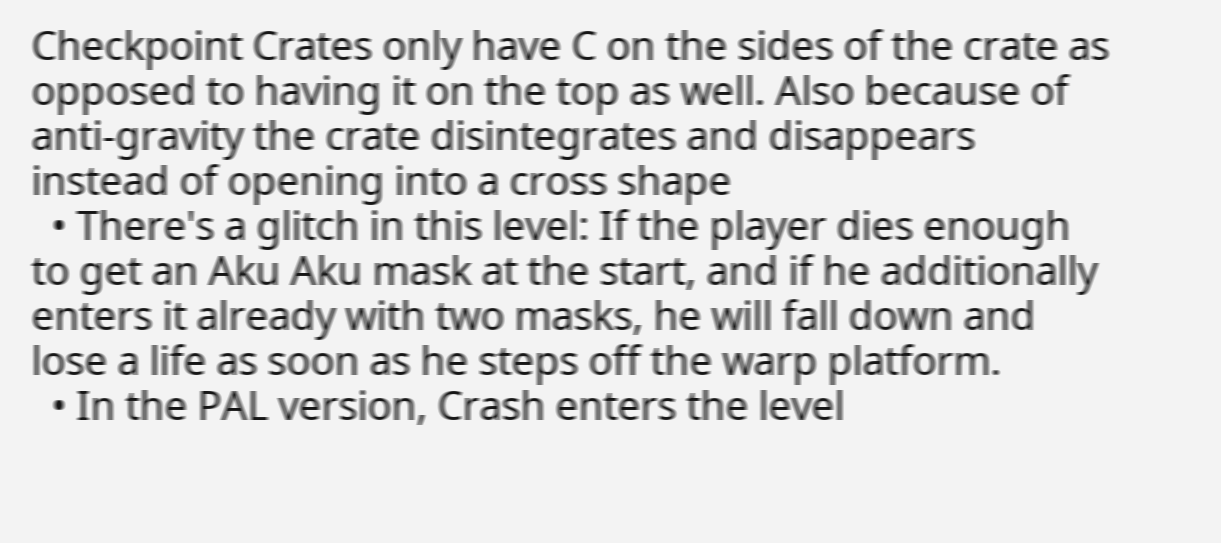Checkpoint Crates only have C on the sides of the crate as opposed to having it on the top as well. Also because of anti-gravity the crate disintegrates and disappears instead of opening into a cross shape
  • There's a glitch in this level: If the player dies enough to get an Aku Aku mask at the start, and if he additionally enters it already with two masks, he will fall down and lose a life as soon as he steps off the warp platform.
  • In the PAL version, Crash enters the level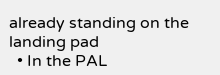already standing on the landing pad
  • In the PAL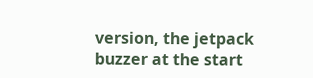version, the jetpack buzzer at the start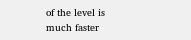of the level is much faster